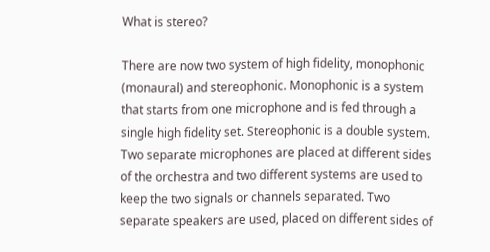What is stereo?

There are now two system of high fidelity, monophonic (monaural) and stereophonic. Monophonic is a system that starts from one microphone and is fed through a single high fidelity set. Stereophonic is a double system. Two separate microphones are placed at different sides of the orchestra and two different systems are used to keep the two signals or channels separated. Two separate speakers are used, placed on different sides of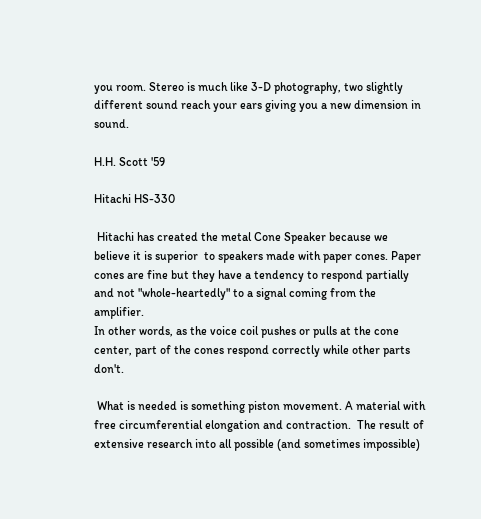you room. Stereo is much like 3-D photography, two slightly different sound reach your ears giving you a new dimension in sound.

H.H. Scott '59

Hitachi HS-330

 Hitachi has created the metal Cone Speaker because we believe it is superior  to speakers made with paper cones. Paper cones are fine but they have a tendency to respond partially and not "whole-heartedly" to a signal coming from the amplifier.
In other words, as the voice coil pushes or pulls at the cone center, part of the cones respond correctly while other parts don't.

 What is needed is something piston movement. A material with free circumferential elongation and contraction.  The result of extensive research into all possible (and sometimes impossible)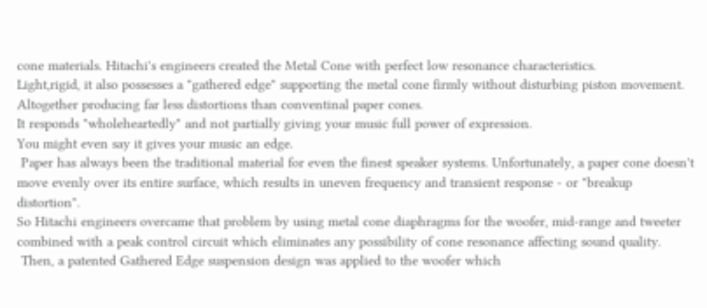cone materials. Hitachi's engineers created the Metal Cone with perfect low resonance characteristics.
Light,rigid, it also possesses a "gathered edge" supporting the metal cone firmly without disturbing piston movement.  Altogether producing far less distortions than conventinal paper cones.
It responds "wholeheartedly" and not partially giving your music full power of expression.
You might even say it gives your music an edge.
 Paper has always been the traditional material for even the finest speaker systems. Unfortunately, a paper cone doesn't move evenly over its entire surface, which results in uneven frequency and transient response - or "breakup distortion".
So Hitachi engineers overcame that problem by using metal cone diaphragms for the woofer, mid-range and tweeter combined with a peak control circuit which eliminates any possibility of cone resonance affecting sound quality.
 Then, a patented Gathered Edge suspension design was applied to the woofer which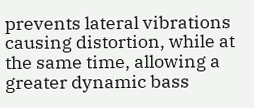prevents lateral vibrations causing distortion, while at the same time, allowing a greater dynamic bass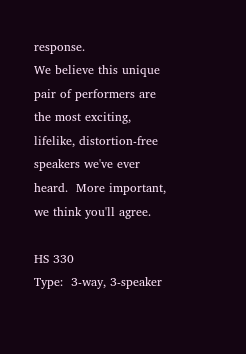response.
We believe this unique pair of performers are the most exciting, lifelike, distortion-free speakers we've ever heard.  More important, we think you'll agree.

HS 330
Type:  3-way, 3-speaker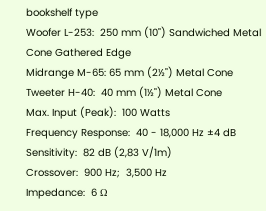bookshelf type
Woofer L-253:  250 mm (10") Sandwiched Metal Cone Gathered Edge
Midrange M-65: 65 mm (2½") Metal Cone
Tweeter H-40:  40 mm (1½") Metal Cone
Max. Input (Peak):  100 Watts
Frequency Response:  40 - 18,000 Hz ±4 dB
Sensitivity:  82 dB (2,83 V/1m)
Crossover:  900 Hz;  3,500 Hz
Impedance:  6 Ω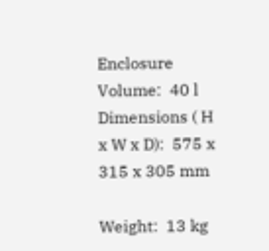Enclosure Volume:  40 l
Dimensions ( H x W x D):  575 x 315 x 305 mm

Weight:  13 kg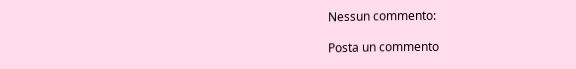Nessun commento:

Posta un commento